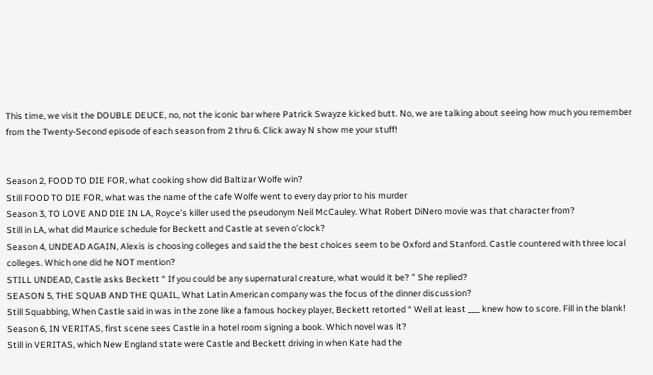This time, we visit the DOUBLE DEUCE, no, not the iconic bar where Patrick Swayze kicked butt. No, we are talking about seeing how much you remember from the Twenty-Second episode of each season from 2 thru 6. Click away N show me your stuff!


Season 2, FOOD TO DIE FOR, what cooking show did Baltizar Wolfe win?
Still FOOD TO DIE FOR, what was the name of the cafe Wolfe went to every day prior to his murder
Season 3, TO LOVE AND DIE IN LA, Royce’s killer used the pseudonym Neil McCauley. What Robert DiNero movie was that character from?
Still in LA, what did Maurice schedule for Beckett and Castle at seven o’clock?
Season 4, UNDEAD AGAIN, Alexis is choosing colleges and said the the best choices seem to be Oxford and Stanford. Castle countered with three local colleges. Which one did he NOT mention?
STILL UNDEAD, Castle asks Beckett “ If you could be any supernatural creature, what would it be? ” She replied?
SEASON 5, THE SQUAB AND THE QUAIL, What Latin American company was the focus of the dinner discussion?
Still Squabbing, When Castle said in was in the zone like a famous hockey player, Beckett retorted “ Well at least ___ knew how to score. Fill in the blank!
Season 6, IN VERITAS, first scene sees Castle in a hotel room signing a book. Which novel was it?
Still in VERITAS, which New England state were Castle and Beckett driving in when Kate had the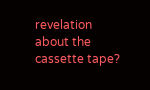revelation about the cassette tape?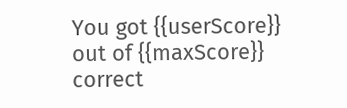You got {{userScore}} out of {{maxScore}} correct